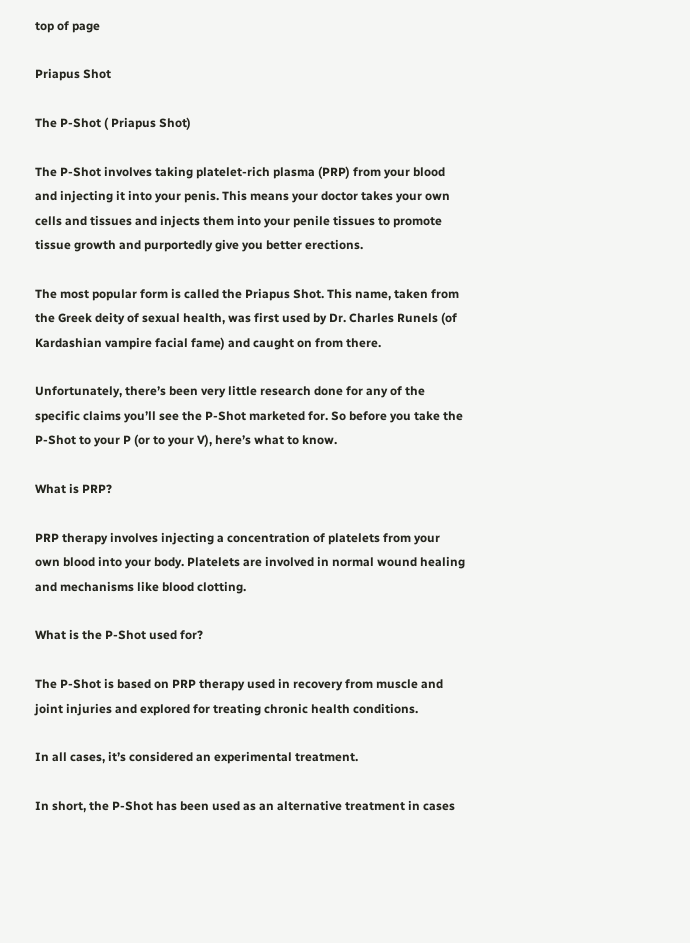top of page

Priapus Shot

The P-Shot ( Priapus Shot)

The P-Shot involves taking platelet-rich plasma (PRP) from your blood and injecting it into your penis. This means your doctor takes your own cells and tissues and injects them into your penile tissues to promote tissue growth and purportedly give you better erections.

The most popular form is called the Priapus Shot. This name, taken from the Greek deity of sexual health, was first used by Dr. Charles Runels (of Kardashian vampire facial fame) and caught on from there.

Unfortunately, there’s been very little research done for any of the specific claims you’ll see the P-Shot marketed for. So before you take the P-Shot to your P (or to your V), here’s what to know.

What is PRP?

PRP therapy involves injecting a concentration of platelets from your own blood into your body. Platelets are involved in normal wound healing and mechanisms like blood clotting.

What is the P-Shot used for?

The P-Shot is based on PRP therapy used in recovery from muscle and joint injuries and explored for treating chronic health conditions.

In all cases, it’s considered an experimental treatment.

In short, the P-Shot has been used as an alternative treatment in cases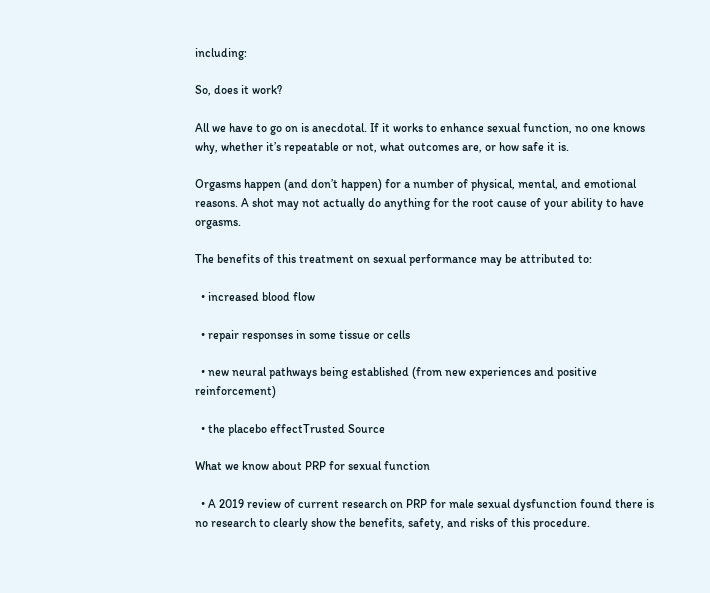including:

So, does it work?

All we have to go on is anecdotal. If it works to enhance sexual function, no one knows why, whether it’s repeatable or not, what outcomes are, or how safe it is.

Orgasms happen (and don’t happen) for a number of physical, mental, and emotional reasons. A shot may not actually do anything for the root cause of your ability to have orgasms.

The benefits of this treatment on sexual performance may be attributed to:

  • increased blood flow

  • repair responses in some tissue or cells

  • new neural pathways being established (from new experiences and positive reinforcement)

  • the placebo effectTrusted Source

What we know about PRP for sexual function

  • A 2019 review of current research on PRP for male sexual dysfunction found there is no research to clearly show the benefits, safety, and risks of this procedure.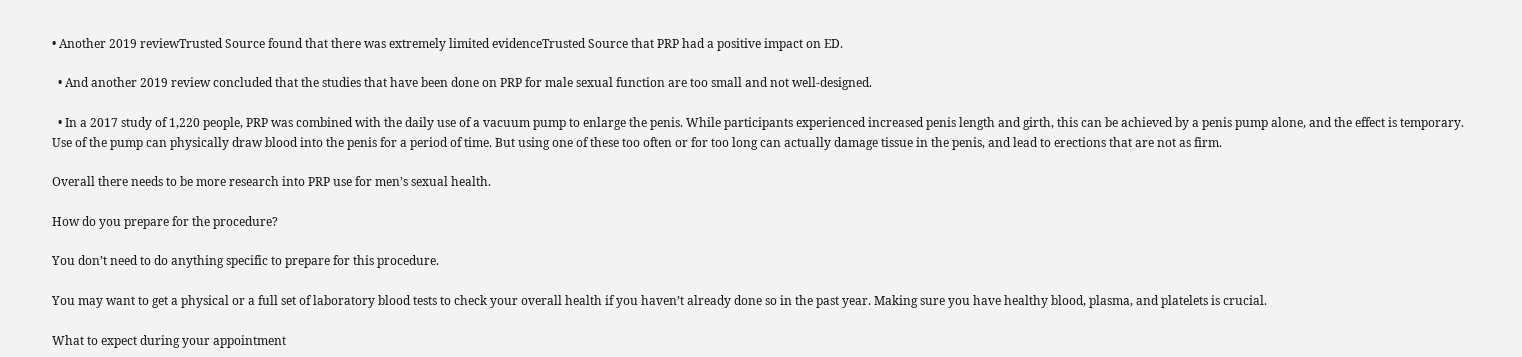• Another 2019 reviewTrusted Source found that there was extremely limited evidenceTrusted Source that PRP had a positive impact on ED.

  • And another 2019 review concluded that the studies that have been done on PRP for male sexual function are too small and not well-designed.

  • In a 2017 study of 1,220 people, PRP was combined with the daily use of a vacuum pump to enlarge the penis. While participants experienced increased penis length and girth, this can be achieved by a penis pump alone, and the effect is temporary. Use of the pump can physically draw blood into the penis for a period of time. But using one of these too often or for too long can actually damage tissue in the penis, and lead to erections that are not as firm.

Overall there needs to be more research into PRP use for men’s sexual health.

How do you prepare for the procedure?

You don’t need to do anything specific to prepare for this procedure.

You may want to get a physical or a full set of laboratory blood tests to check your overall health if you haven’t already done so in the past year. Making sure you have healthy blood, plasma, and platelets is crucial.

What to expect during your appointment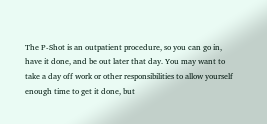The P-Shot is an outpatient procedure, so you can go in, have it done, and be out later that day. You may want to take a day off work or other responsibilities to allow yourself enough time to get it done, but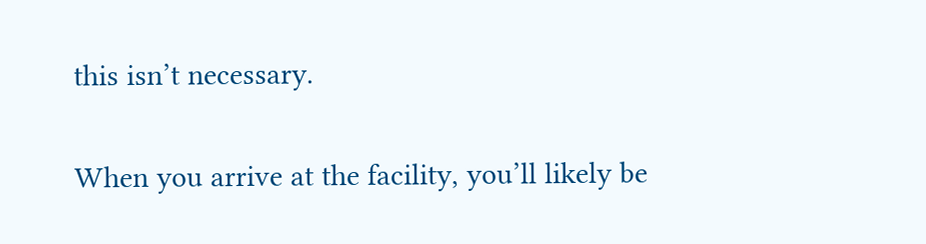this isn’t necessary.

When you arrive at the facility, you’ll likely be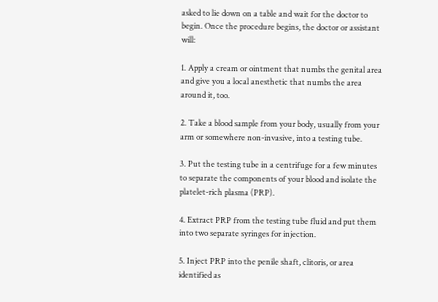asked to lie down on a table and wait for the doctor to begin. Once the procedure begins, the doctor or assistant will:

1. Apply a cream or ointment that numbs the genital area and give you a local anesthetic that numbs the area around it, too.

2. Take a blood sample from your body, usually from your arm or somewhere non-invasive, into a testing tube.

3. Put the testing tube in a centrifuge for a few minutes to separate the components of your blood and isolate the platelet-rich plasma (PRP).

4. Extract PRP from the testing tube fluid and put them into two separate syringes for injection.

5. Inject PRP into the penile shaft, clitoris, or area identified as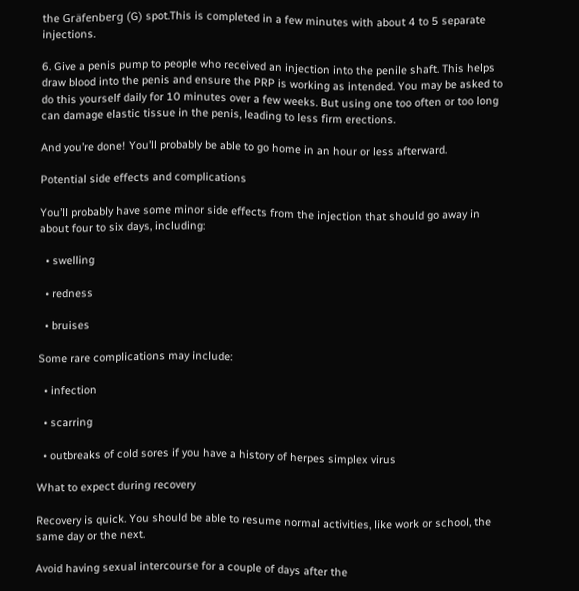the Gräfenberg (G) spot.This is completed in a few minutes with about 4 to 5 separate injections.

6. Give a penis pump to people who received an injection into the penile shaft. This helps draw blood into the penis and ensure the PRP is working as intended. You may be asked to do this yourself daily for 10 minutes over a few weeks. But using one too often or too long can damage elastic tissue in the penis, leading to less firm erections.

And you’re done! You’ll probably be able to go home in an hour or less afterward.

Potential side effects and complications

You’ll probably have some minor side effects from the injection that should go away in about four to six days, including:

  • swelling

  • redness

  • bruises

Some rare complications may include:

  • infection

  • scarring

  • outbreaks of cold sores if you have a history of herpes simplex virus

What to expect during recovery

Recovery is quick. You should be able to resume normal activities, like work or school, the same day or the next.

Avoid having sexual intercourse for a couple of days after the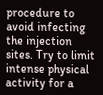procedure to avoid infecting the injection sites. Try to limit intense physical activity for a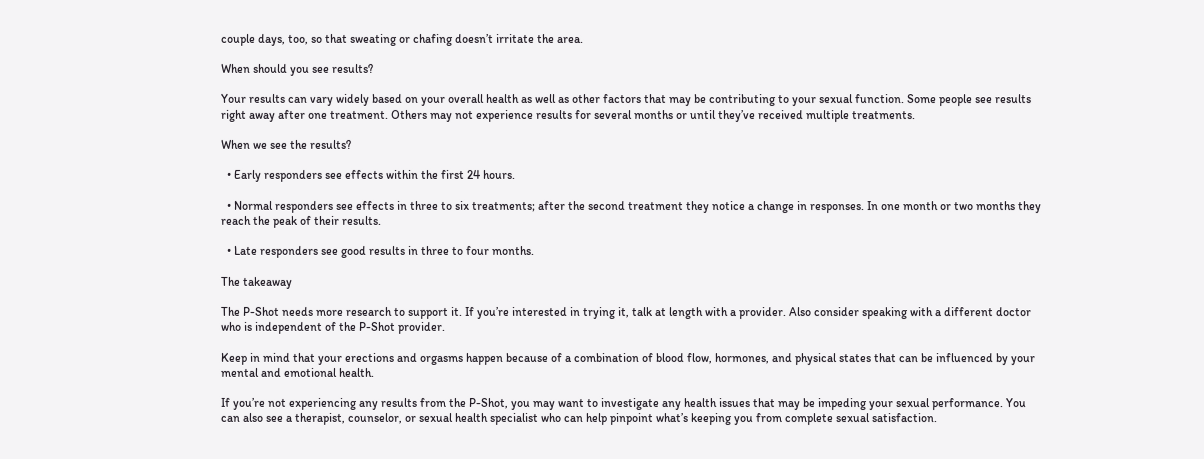couple days, too, so that sweating or chafing doesn’t irritate the area.

When should you see results?

Your results can vary widely based on your overall health as well as other factors that may be contributing to your sexual function. Some people see results right away after one treatment. Others may not experience results for several months or until they’ve received multiple treatments.

When we see the results?

  • Early responders see effects within the first 24 hours.

  • Normal responders see effects in three to six treatments; after the second treatment they notice a change in responses. In one month or two months they reach the peak of their results.

  • Late responders see good results in three to four months.

The takeaway

The P-Shot needs more research to support it. If you’re interested in trying it, talk at length with a provider. Also consider speaking with a different doctor who is independent of the P-Shot provider.

Keep in mind that your erections and orgasms happen because of a combination of blood flow, hormones, and physical states that can be influenced by your mental and emotional health.

If you’re not experiencing any results from the P-Shot, you may want to investigate any health issues that may be impeding your sexual performance. You can also see a therapist, counselor, or sexual health specialist who can help pinpoint what’s keeping you from complete sexual satisfaction.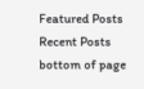Featured Posts
Recent Posts
bottom of page